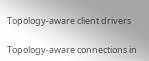Topology-aware client drivers

Topology-aware connections in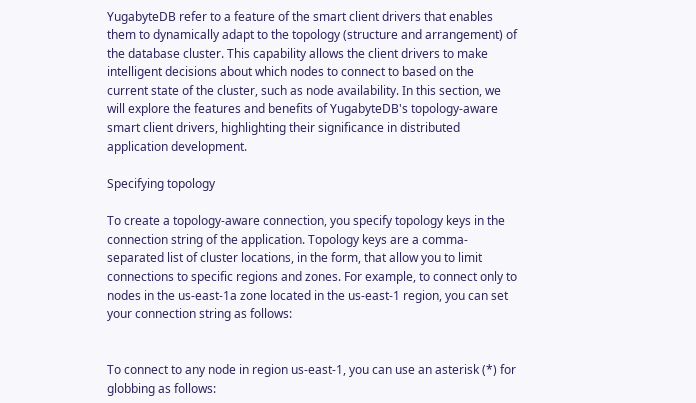YugabyteDB refer to a feature of the smart client drivers that enables them to dynamically adapt to the topology (structure and arrangement) of the database cluster. This capability allows the client drivers to make intelligent decisions about which nodes to connect to based on the current state of the cluster, such as node availability. In this section, we will explore the features and benefits of YugabyteDB's topology-aware smart client drivers, highlighting their significance in distributed application development.

Specifying topology

To create a topology-aware connection, you specify topology keys in the connection string of the application. Topology keys are a comma-separated list of cluster locations, in the form, that allow you to limit connections to specific regions and zones. For example, to connect only to nodes in the us-east-1a zone located in the us-east-1 region, you can set your connection string as follows:


To connect to any node in region us-east-1, you can use an asterisk (*) for globbing as follows: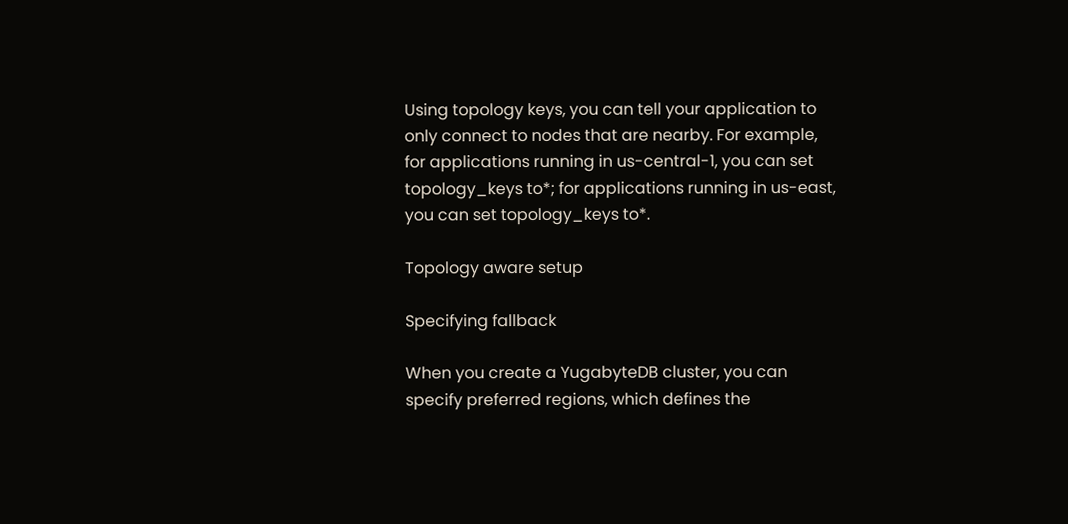Using topology keys, you can tell your application to only connect to nodes that are nearby. For example, for applications running in us-central-1, you can set topology_keys to*; for applications running in us-east, you can set topology_keys to*.

Topology aware setup

Specifying fallback

When you create a YugabyteDB cluster, you can specify preferred regions, which defines the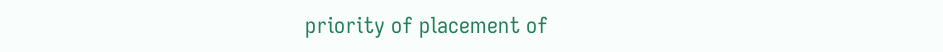priority of placement of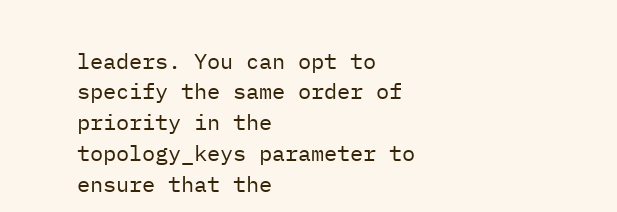leaders. You can opt to specify the same order of priority in the topology_keys parameter to ensure that the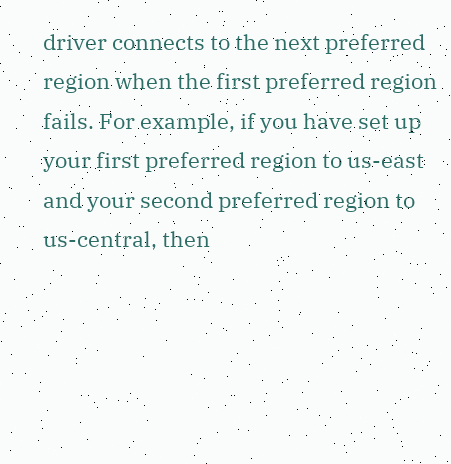driver connects to the next preferred region when the first preferred region fails. For example, if you have set up your first preferred region to us-east and your second preferred region to us-central, then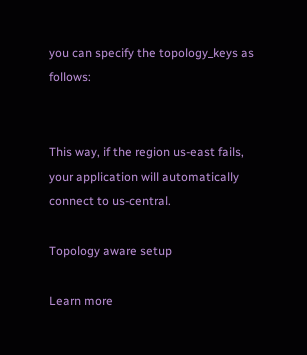you can specify the topology_keys as follows:


This way, if the region us-east fails, your application will automatically connect to us-central.

Topology aware setup

Learn more